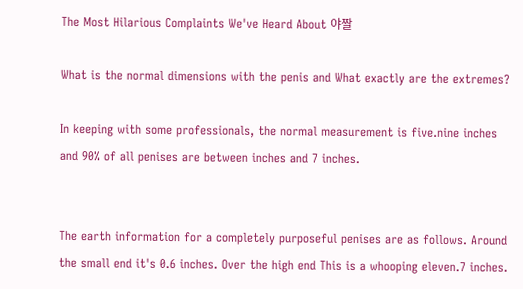The Most Hilarious Complaints We've Heard About 야짤

What is the normal dimensions with the penis and What exactly are the extremes?

In keeping with some professionals, the normal measurement is five.nine inches and 90% of all penises are between inches and 7 inches.


The earth information for a completely purposeful penises are as follows. Around the small end it's 0.6 inches. Over the high end This is a whooping eleven.7 inches.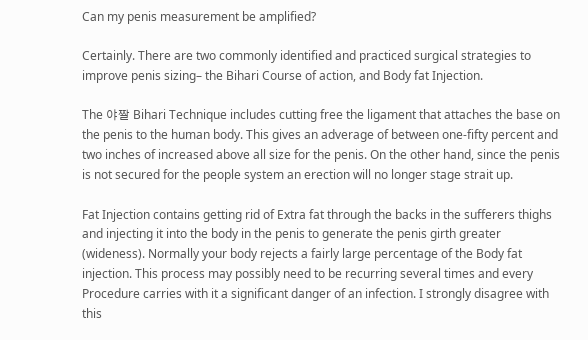Can my penis measurement be amplified?

Certainly. There are two commonly identified and practiced surgical strategies to improve penis sizing– the Bihari Course of action, and Body fat Injection.

The 야짤 Bihari Technique includes cutting free the ligament that attaches the base on the penis to the human body. This gives an adverage of between one-fifty percent and two inches of increased above all size for the penis. On the other hand, since the penis is not secured for the people system an erection will no longer stage strait up.

Fat Injection contains getting rid of Extra fat through the backs in the sufferers thighs and injecting it into the body in the penis to generate the penis girth greater (wideness). Normally your body rejects a fairly large percentage of the Body fat injection. This process may possibly need to be recurring several times and every Procedure carries with it a significant danger of an infection. I strongly disagree with this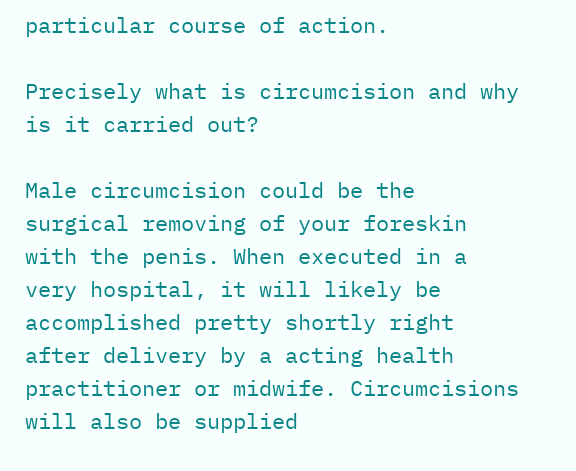particular course of action.

Precisely what is circumcision and why is it carried out?

Male circumcision could be the surgical removing of your foreskin with the penis. When executed in a very hospital, it will likely be accomplished pretty shortly right after delivery by a acting health practitioner or midwife. Circumcisions will also be supplied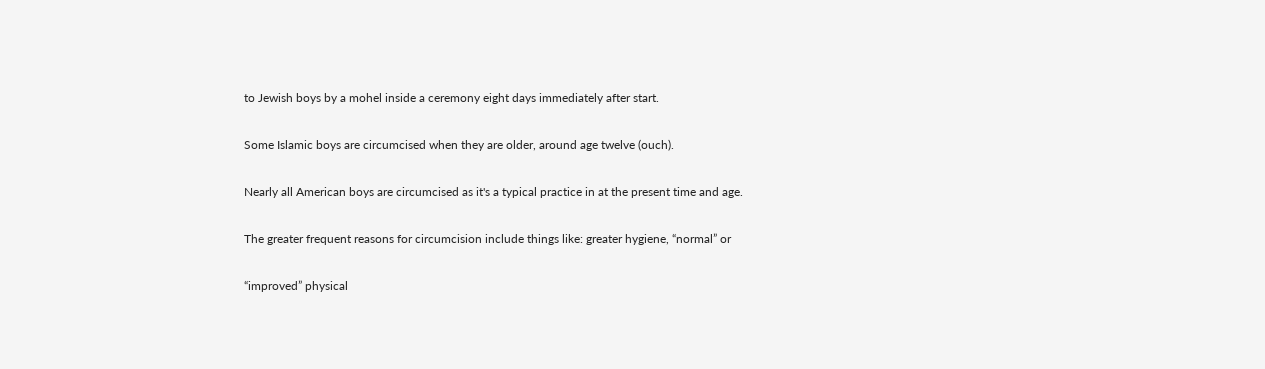to Jewish boys by a mohel inside a ceremony eight days immediately after start.

Some Islamic boys are circumcised when they are older, around age twelve (ouch).

Nearly all American boys are circumcised as it's a typical practice in at the present time and age.

The greater frequent reasons for circumcision include things like: greater hygiene, “normal” or

“improved” physical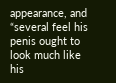appearance, and “several feel his penis ought to look much like his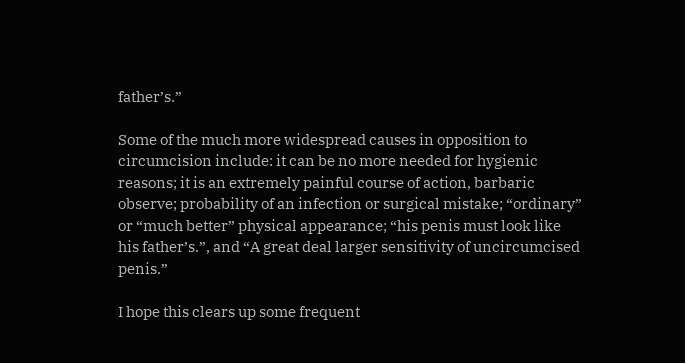father’s.”

Some of the much more widespread causes in opposition to circumcision include: it can be no more needed for hygienic reasons; it is an extremely painful course of action, barbaric observe; probability of an infection or surgical mistake; “ordinary” or “much better” physical appearance; “his penis must look like his father’s.”, and “A great deal larger sensitivity of uncircumcised penis.”

I hope this clears up some frequent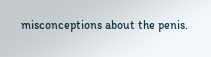misconceptions about the penis.